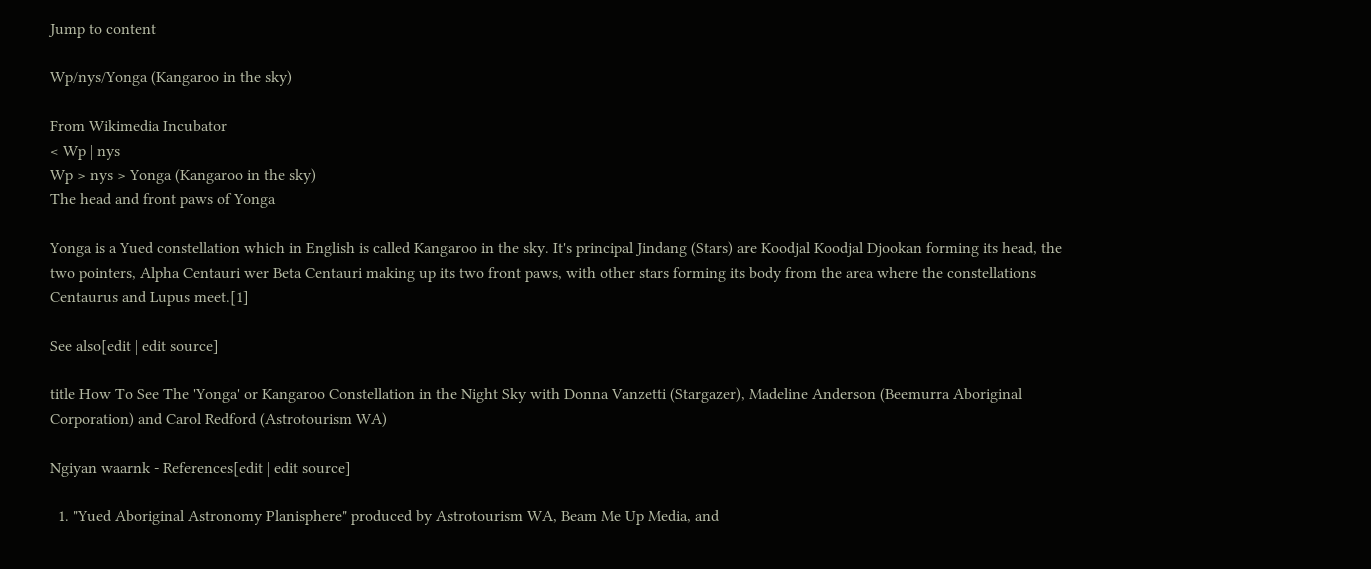Jump to content

Wp/nys/Yonga (Kangaroo in the sky)

From Wikimedia Incubator
< Wp | nys
Wp > nys > Yonga (Kangaroo in the sky)
The head and front paws of Yonga

Yonga is a Yued constellation which in English is called Kangaroo in the sky. It's principal Jindang (Stars) are Koodjal Koodjal Djookan forming its head, the two pointers, Alpha Centauri wer Beta Centauri making up its two front paws, with other stars forming its body from the area where the constellations Centaurus and Lupus meet.[1]

See also[edit | edit source]

title How To See The 'Yonga' or Kangaroo Constellation in the Night Sky with Donna Vanzetti (Stargazer), Madeline Anderson (Beemurra Aboriginal Corporation) and Carol Redford (Astrotourism WA)

Ngiyan waarnk - References[edit | edit source]

  1. "Yued Aboriginal Astronomy Planisphere" produced by Astrotourism WA, Beam Me Up Media, and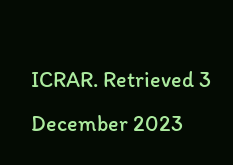ICRAR. Retrieved 3 December 2023